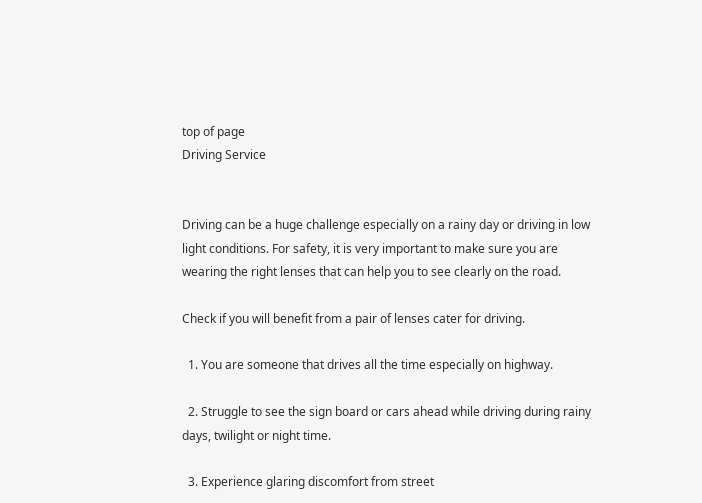top of page
Driving Service


Driving can be a huge challenge especially on a rainy day or driving in low light conditions. For safety, it is very important to make sure you are wearing the right lenses that can help you to see clearly on the road.

Check if you will benefit from a pair of lenses cater for driving.

  1. You are someone that drives all the time especially on highway.

  2. Struggle to see the sign board or cars ahead while driving during rainy days, twilight or night time.

  3. Experience glaring discomfort from street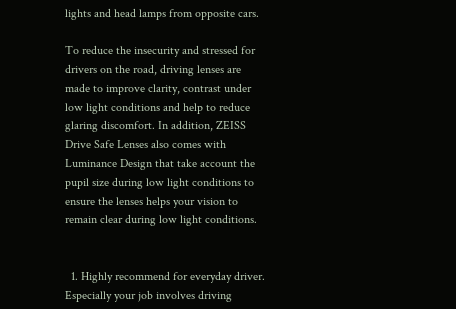lights and head lamps from opposite cars.

To reduce the insecurity and stressed for drivers on the road, driving lenses are made to improve clarity, contrast under low light conditions and help to reduce glaring discomfort. In addition, ZEISS Drive Safe Lenses also comes with Luminance Design that take account the pupil size during low light conditions to ensure the lenses helps your vision to remain clear during low light conditions.


  1. Highly recommend for everyday driver. Especially your job involves driving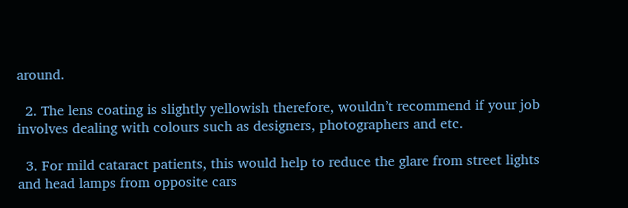around.

  2. The lens coating is slightly yellowish therefore, wouldn’t recommend if your job involves dealing with colours such as designers, photographers and etc.

  3. For mild cataract patients, this would help to reduce the glare from street lights and head lamps from opposite cars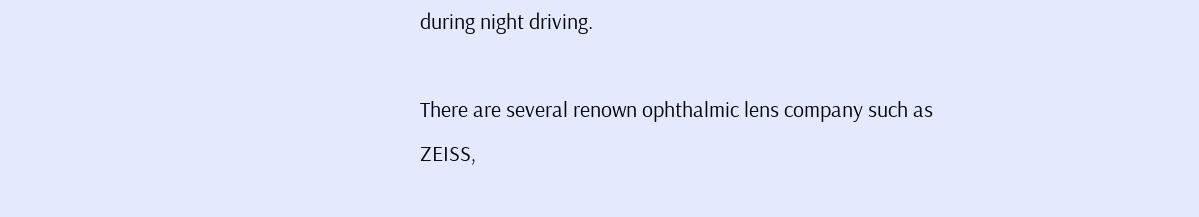during night driving.

There are several renown ophthalmic lens company such as ZEISS,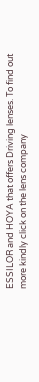ESSILOR and HOYA that offers Driving lenses. To find out more kindly click on the lens company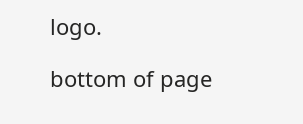logo.

bottom of page